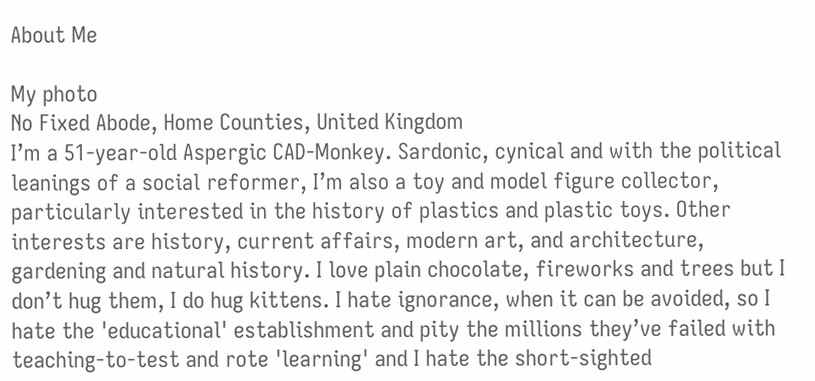About Me

My photo
No Fixed Abode, Home Counties, United Kingdom
I’m a 51-year-old Aspergic CAD-Monkey. Sardonic, cynical and with the political leanings of a social reformer, I’m also a toy and model figure collector, particularly interested in the history of plastics and plastic toys. Other interests are history, current affairs, modern art, and architecture, gardening and natural history. I love plain chocolate, fireworks and trees but I don’t hug them, I do hug kittens. I hate ignorance, when it can be avoided, so I hate the 'educational' establishment and pity the millions they’ve failed with teaching-to-test and rote 'learning' and I hate the short-sighted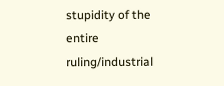stupidity of the entire ruling/industrial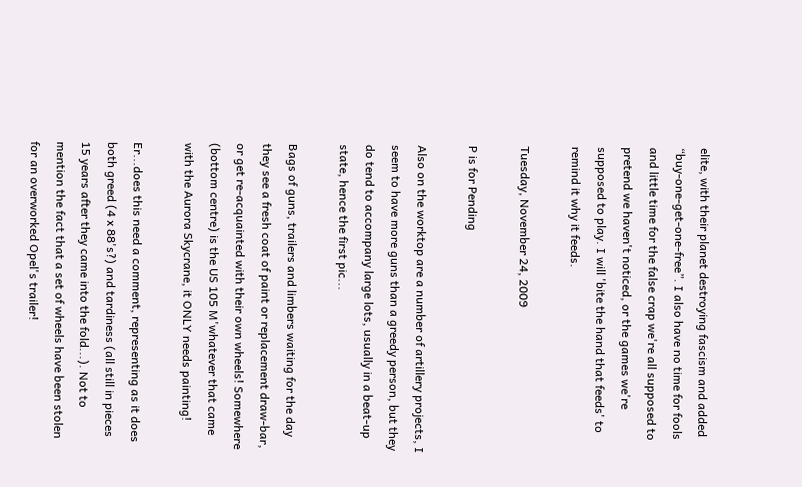elite, with their planet destroying fascism and added “buy-one-get-one-free”. I also have no time for fools and little time for the false crap we're all supposed to pretend we haven't noticed, or the games we're supposed to play. I will 'bite the hand that feeds' to remind it why it feeds.

Tuesday, November 24, 2009

P is for Pending

Also on the worktop are a number of artillery projects, I seem to have more guns than a greedy person, but they do tend to accompany large lots, usually in a beat-up state, hence the first pic...

Bags of guns, trailers and limbers waiting for the day they see a fresh coat of paint or replacement draw-bar, or get re-acquainted with their own wheels! Somewhere (bottom centre) is the US 105 M'whatever that came with the Aurora Skycrane, it ONLY needs painting!

Er...does this need a comment, representing as it does both greed (4 x 88's?) and tardiness (all still in pieces 15 years after they came into the fold...). Not to mention the fact that a set of wheels have been stolen for an overworked Opel's trailer!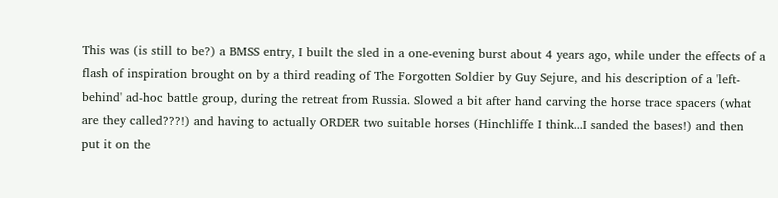This was (is still to be?) a BMSS entry, I built the sled in a one-evening burst about 4 years ago, while under the effects of a flash of inspiration brought on by a third reading of The Forgotten Soldier by Guy Sejure, and his description of a 'left-behind' ad-hoc battle group, during the retreat from Russia. Slowed a bit after hand carving the horse trace spacers (what are they called???!) and having to actually ORDER two suitable horses (Hinchliffe I think...I sanded the bases!) and then put it on the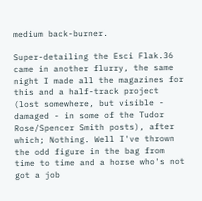medium back-burner.

Super-detailing the Esci Flak.36 came in another flurry, the same night I made all the magazines for this and a half-track project (lost somewhere, but visible - damaged - in some of the Tudor Rose/Spencer Smith posts), after which; Nothing. Well I've thrown the odd figure in the bag from time to time and a horse who's not got a job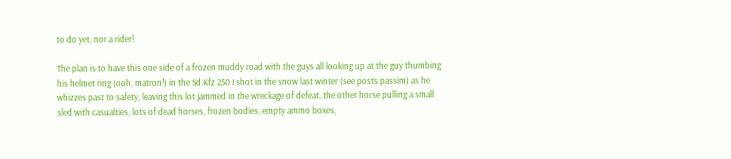to do yet, nor a rider!

The plan is to have this one side of a frozen muddy road with the guys all looking up at the guy thumbing his helmet ring (ooh, matron!) in the Sd.Kfz 250 I shot in the snow last winter (see posts passim) as he whizzes past to safety, leaving this lot jammed in the wreckage of defeat, the other horse pulling a small sled with casualties, lots of dead horses, frozen bodies, empty ammo boxes,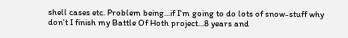shell cases etc. Problem being...if I'm going to do lots of snow-stuff why don't I finish my Battle Of Hoth project...8 years and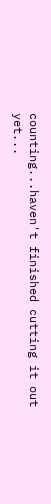counting...haven't finished cutting it out yet...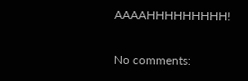AAAAHHHHHHHHH!

No comments: